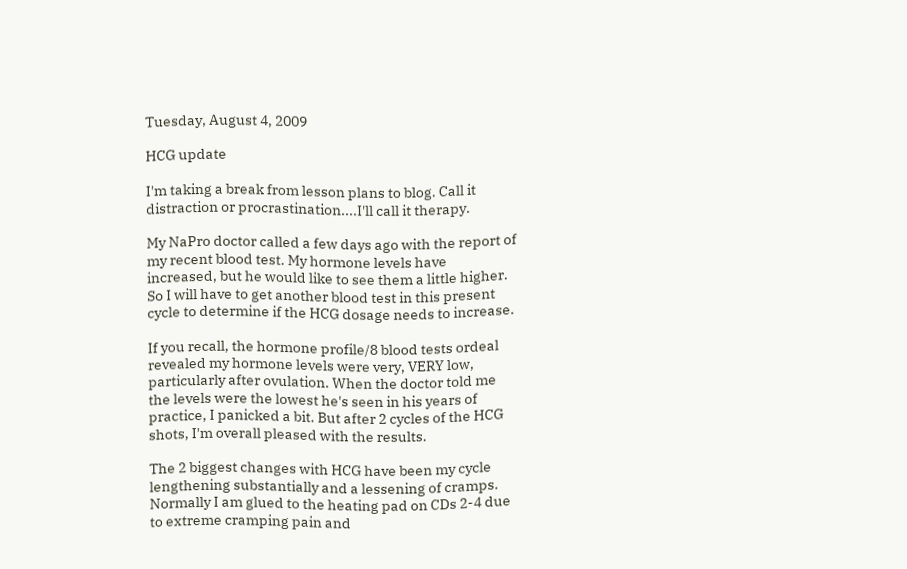Tuesday, August 4, 2009

HCG update

I'm taking a break from lesson plans to blog. Call it distraction or procrastination....I'll call it therapy.

My NaPro doctor called a few days ago with the report of my recent blood test. My hormone levels have increased, but he would like to see them a little higher. So I will have to get another blood test in this present cycle to determine if the HCG dosage needs to increase.

If you recall, the hormone profile/8 blood tests ordeal revealed my hormone levels were very, VERY low, particularly after ovulation. When the doctor told me the levels were the lowest he's seen in his years of practice, I panicked a bit. But after 2 cycles of the HCG shots, I'm overall pleased with the results.

The 2 biggest changes with HCG have been my cycle lengthening substantially and a lessening of cramps. Normally I am glued to the heating pad on CDs 2-4 due to extreme cramping pain and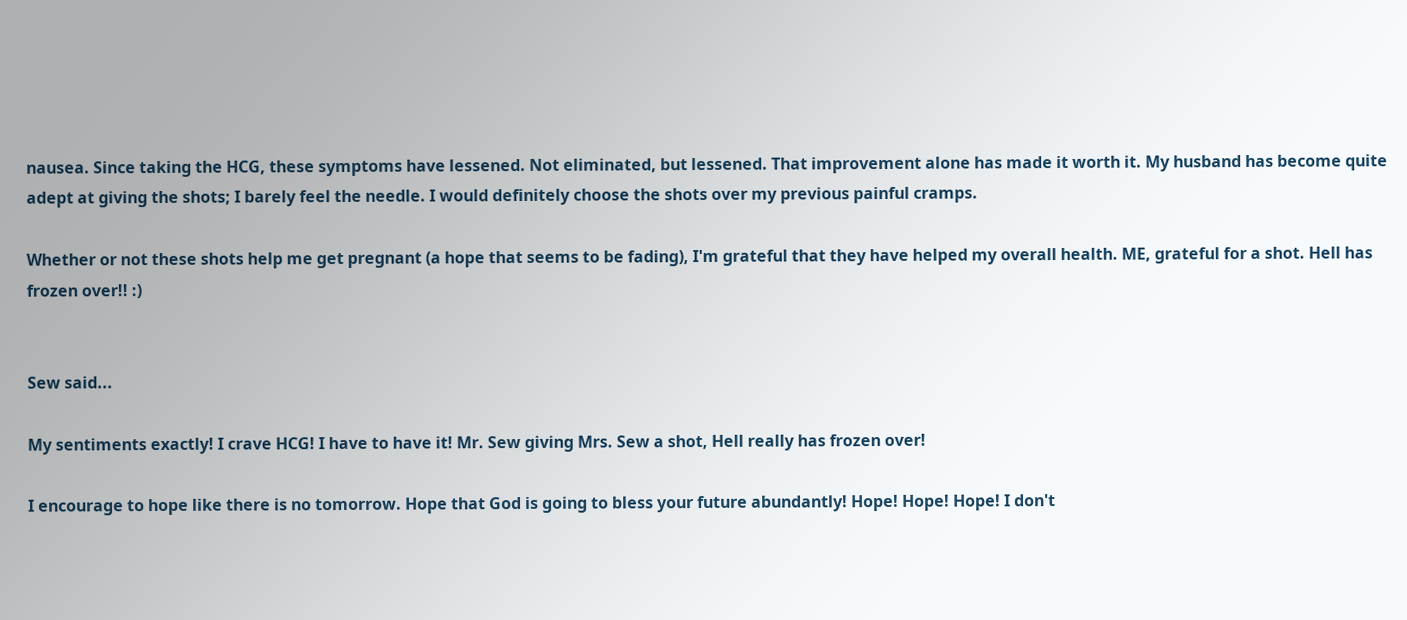nausea. Since taking the HCG, these symptoms have lessened. Not eliminated, but lessened. That improvement alone has made it worth it. My husband has become quite adept at giving the shots; I barely feel the needle. I would definitely choose the shots over my previous painful cramps.

Whether or not these shots help me get pregnant (a hope that seems to be fading), I'm grateful that they have helped my overall health. ME, grateful for a shot. Hell has frozen over!! :)


Sew said...

My sentiments exactly! I crave HCG! I have to have it! Mr. Sew giving Mrs. Sew a shot, Hell really has frozen over!

I encourage to hope like there is no tomorrow. Hope that God is going to bless your future abundantly! Hope! Hope! Hope! I don't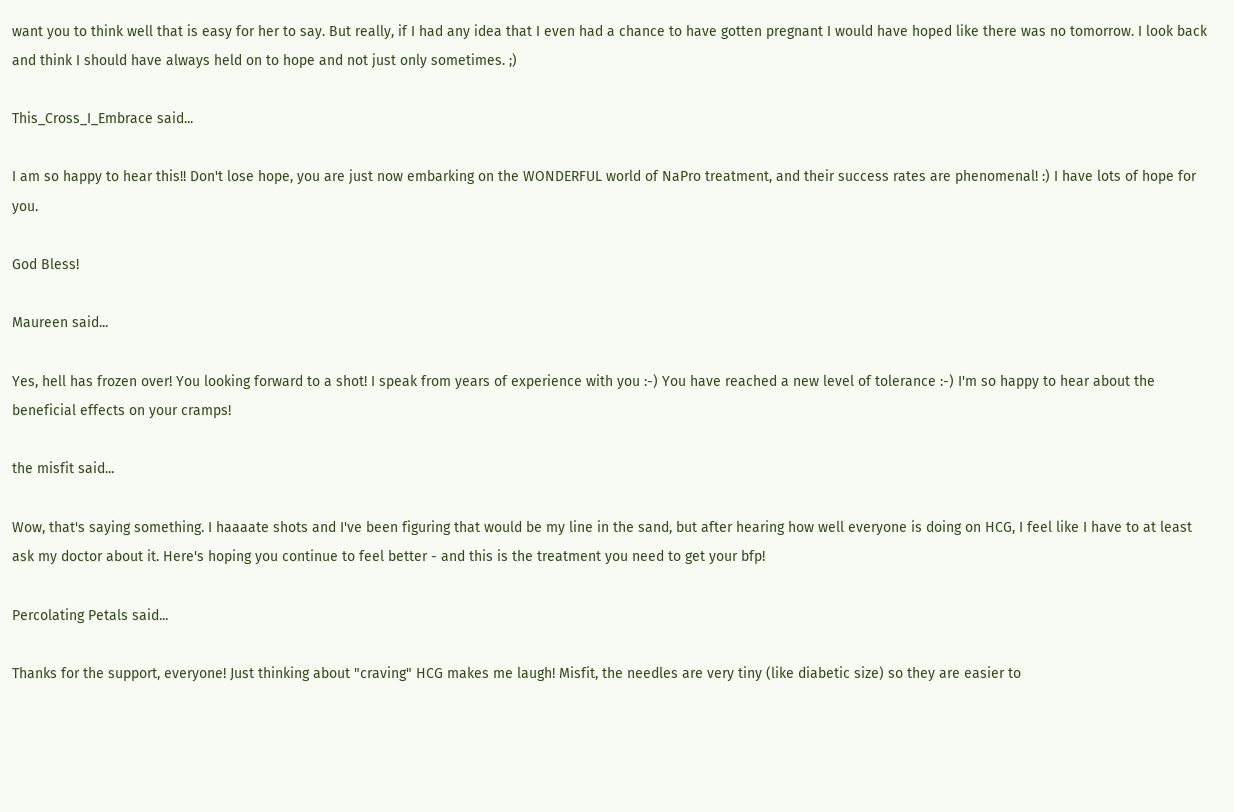want you to think well that is easy for her to say. But really, if I had any idea that I even had a chance to have gotten pregnant I would have hoped like there was no tomorrow. I look back and think I should have always held on to hope and not just only sometimes. ;)

This_Cross_I_Embrace said...

I am so happy to hear this!! Don't lose hope, you are just now embarking on the WONDERFUL world of NaPro treatment, and their success rates are phenomenal! :) I have lots of hope for you.

God Bless!

Maureen said...

Yes, hell has frozen over! You looking forward to a shot! I speak from years of experience with you :-) You have reached a new level of tolerance :-) I'm so happy to hear about the beneficial effects on your cramps!

the misfit said...

Wow, that's saying something. I haaaate shots and I've been figuring that would be my line in the sand, but after hearing how well everyone is doing on HCG, I feel like I have to at least ask my doctor about it. Here's hoping you continue to feel better - and this is the treatment you need to get your bfp!

Percolating Petals said...

Thanks for the support, everyone! Just thinking about "craving" HCG makes me laugh! Misfit, the needles are very tiny (like diabetic size) so they are easier to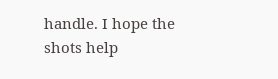handle. I hope the shots help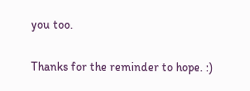you too.

Thanks for the reminder to hope. :)